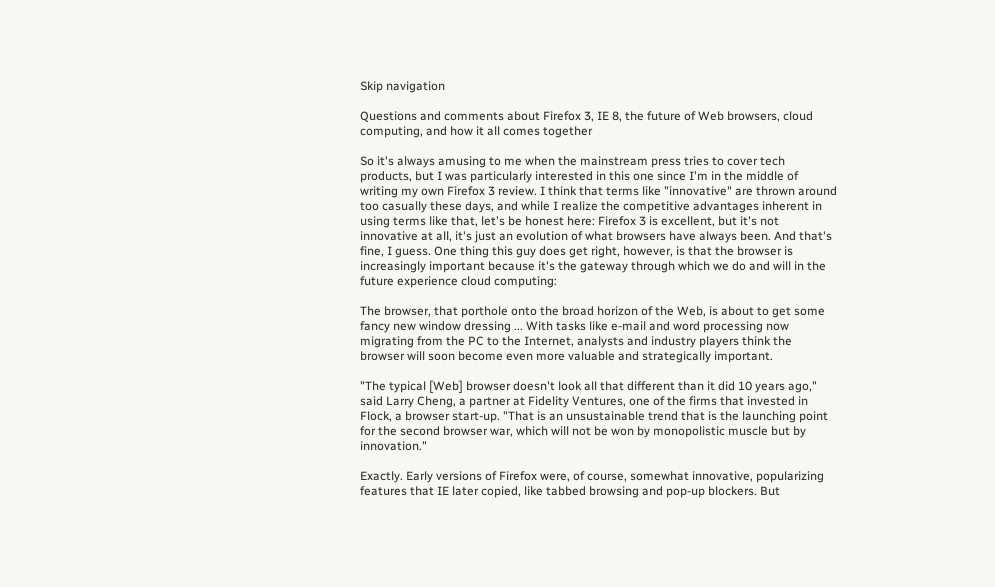Skip navigation

Questions and comments about Firefox 3, IE 8, the future of Web browsers, cloud computing, and how it all comes together

So it's always amusing to me when the mainstream press tries to cover tech products, but I was particularly interested in this one since I'm in the middle of writing my own Firefox 3 review. I think that terms like "innovative" are thrown around too casually these days, and while I realize the competitive advantages inherent in using terms like that, let's be honest here: Firefox 3 is excellent, but it's not innovative at all, it's just an evolution of what browsers have always been. And that's fine, I guess. One thing this guy does get right, however, is that the browser is increasingly important because it's the gateway through which we do and will in the future experience cloud computing:

The browser, that porthole onto the broad horizon of the Web, is about to get some fancy new window dressing ... With tasks like e-mail and word processing now migrating from the PC to the Internet, analysts and industry players think the browser will soon become even more valuable and strategically important.

"The typical [Web] browser doesn't look all that different than it did 10 years ago," said Larry Cheng, a partner at Fidelity Ventures, one of the firms that invested in Flock, a browser start-up. "That is an unsustainable trend that is the launching point for the second browser war, which will not be won by monopolistic muscle but by innovation."

Exactly. Early versions of Firefox were, of course, somewhat innovative, popularizing features that IE later copied, like tabbed browsing and pop-up blockers. But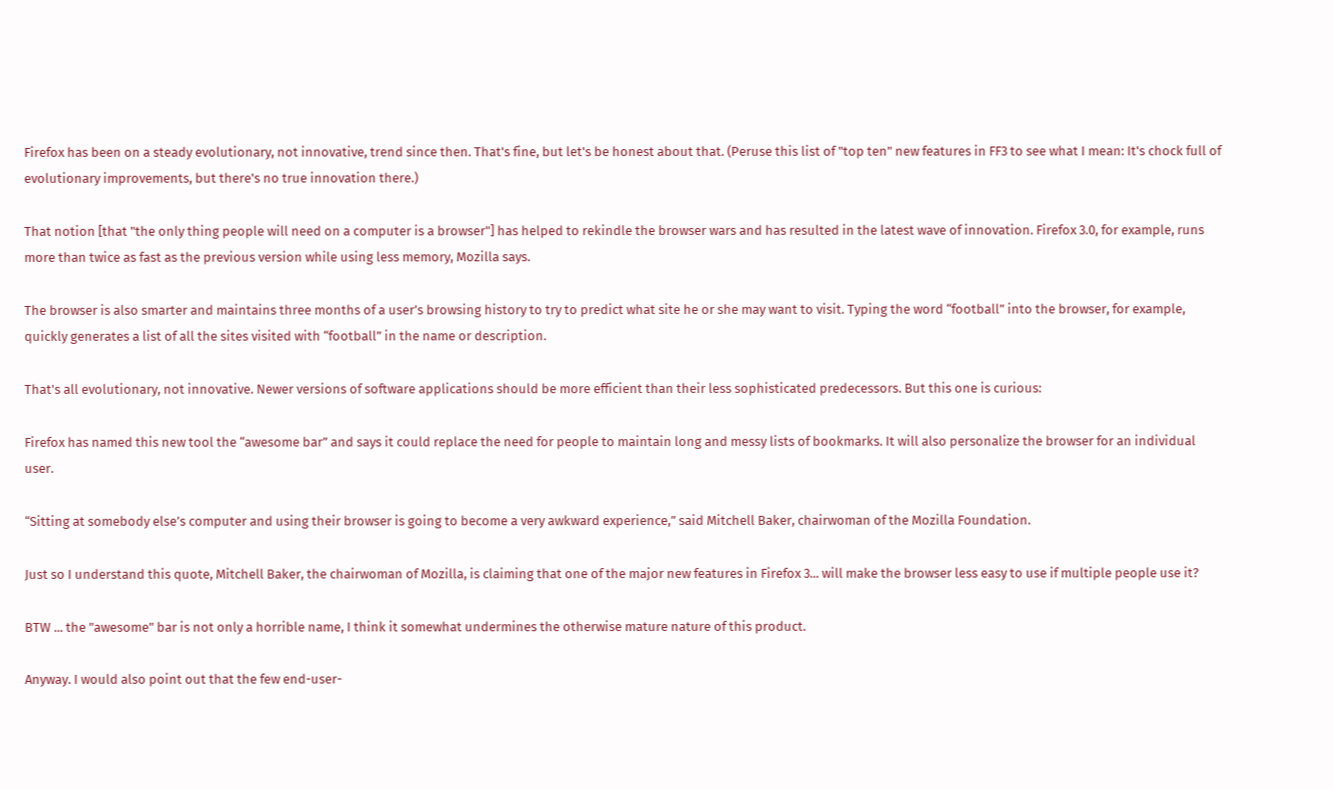Firefox has been on a steady evolutionary, not innovative, trend since then. That's fine, but let's be honest about that. (Peruse this list of "top ten" new features in FF3 to see what I mean: It's chock full of evolutionary improvements, but there's no true innovation there.)

That notion [that "the only thing people will need on a computer is a browser"] has helped to rekindle the browser wars and has resulted in the latest wave of innovation. Firefox 3.0, for example, runs more than twice as fast as the previous version while using less memory, Mozilla says.

The browser is also smarter and maintains three months of a user’s browsing history to try to predict what site he or she may want to visit. Typing the word “football” into the browser, for example, quickly generates a list of all the sites visited with “football” in the name or description.

That's all evolutionary, not innovative. Newer versions of software applications should be more efficient than their less sophisticated predecessors. But this one is curious:

Firefox has named this new tool the “awesome bar” and says it could replace the need for people to maintain long and messy lists of bookmarks. It will also personalize the browser for an individual user.

“Sitting at somebody else’s computer and using their browser is going to become a very awkward experience,” said Mitchell Baker, chairwoman of the Mozilla Foundation.

Just so I understand this quote, Mitchell Baker, the chairwoman of Mozilla, is claiming that one of the major new features in Firefox 3... will make the browser less easy to use if multiple people use it?

BTW ... the "awesome" bar is not only a horrible name, I think it somewhat undermines the otherwise mature nature of this product.

Anyway. I would also point out that the few end-user-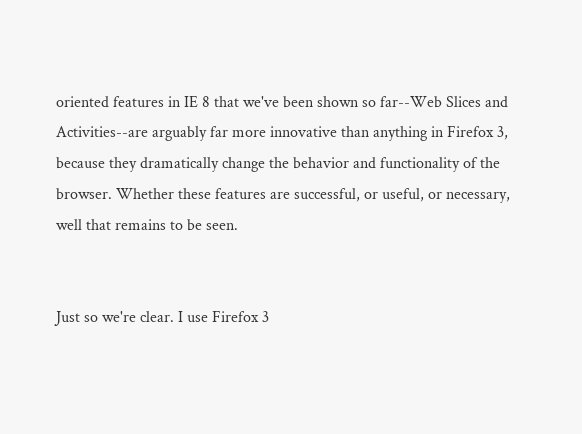oriented features in IE 8 that we've been shown so far--Web Slices and Activities--are arguably far more innovative than anything in Firefox 3, because they dramatically change the behavior and functionality of the browser. Whether these features are successful, or useful, or necessary, well that remains to be seen.


Just so we're clear. I use Firefox 3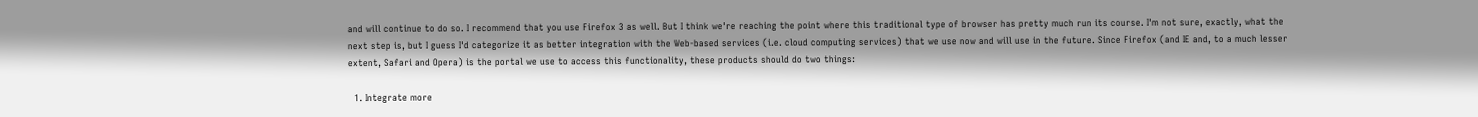and will continue to do so. I recommend that you use Firefox 3 as well. But I think we're reaching the point where this traditional type of browser has pretty much run its course. I'm not sure, exactly, what the next step is, but I guess I'd categorize it as better integration with the Web-based services (i.e. cloud computing services) that we use now and will use in the future. Since Firefox (and IE and, to a much lesser extent, Safari and Opera) is the portal we use to access this functionality, these products should do two things:

  1. Integrate more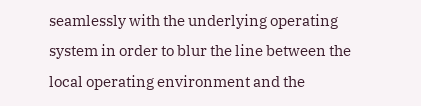seamlessly with the underlying operating system in order to blur the line between the local operating environment and the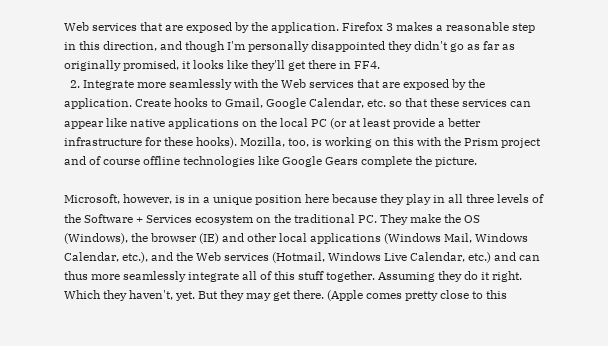Web services that are exposed by the application. Firefox 3 makes a reasonable step in this direction, and though I'm personally disappointed they didn't go as far as originally promised, it looks like they'll get there in FF4.
  2. Integrate more seamlessly with the Web services that are exposed by the application. Create hooks to Gmail, Google Calendar, etc. so that these services can appear like native applications on the local PC (or at least provide a better infrastructure for these hooks). Mozilla, too, is working on this with the Prism project and of course offline technologies like Google Gears complete the picture.

Microsoft, however, is in a unique position here because they play in all three levels of the Software + Services ecosystem on the traditional PC. They make the OS (Windows), the browser (IE) and other local applications (Windows Mail, Windows Calendar, etc.), and the Web services (Hotmail, Windows Live Calendar, etc.) and can thus more seamlessly integrate all of this stuff together. Assuming they do it right. Which they haven't, yet. But they may get there. (Apple comes pretty close to this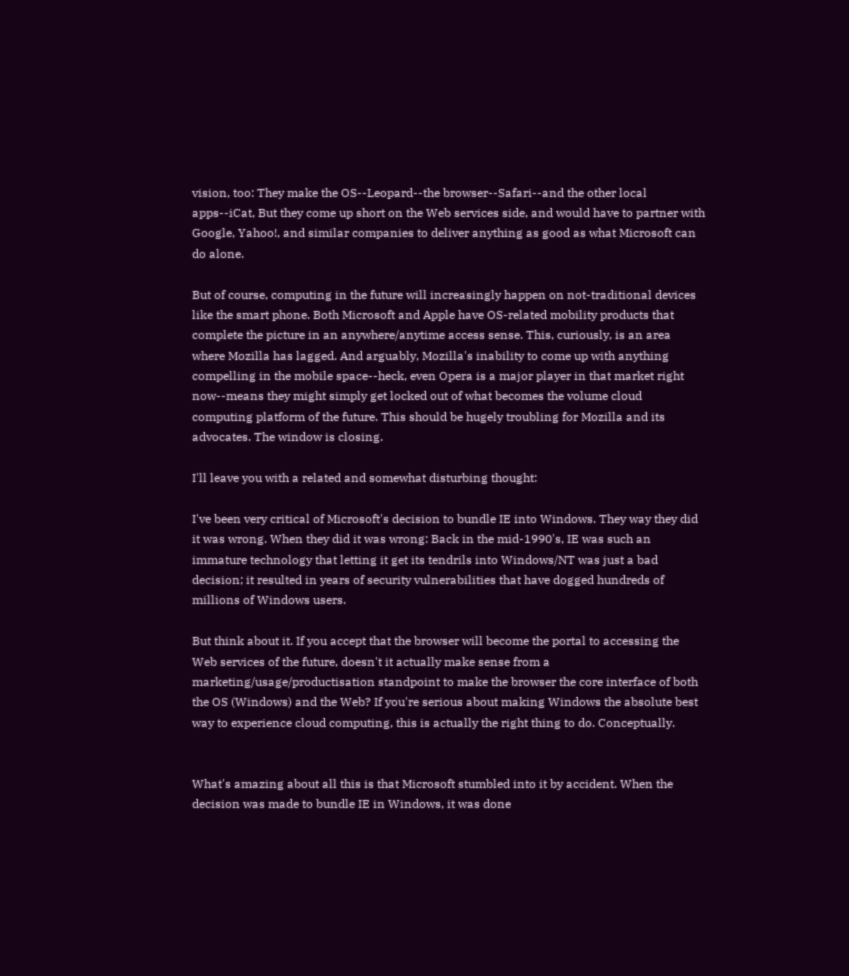vision, too: They make the OS--Leopard--the browser--Safari--and the other local apps--iCat, But they come up short on the Web services side, and would have to partner with Google, Yahoo!, and similar companies to deliver anything as good as what Microsoft can do alone.

But of course, computing in the future will increasingly happen on not-traditional devices like the smart phone. Both Microsoft and Apple have OS-related mobility products that complete the picture in an anywhere/anytime access sense. This, curiously, is an area where Mozilla has lagged. And arguably, Mozilla's inability to come up with anything compelling in the mobile space--heck, even Opera is a major player in that market right now--means they might simply get locked out of what becomes the volume cloud computing platform of the future. This should be hugely troubling for Mozilla and its advocates. The window is closing.

I'll leave you with a related and somewhat disturbing thought:

I've been very critical of Microsoft's decision to bundle IE into Windows. They way they did it was wrong. When they did it was wrong: Back in the mid-1990's, IE was such an immature technology that letting it get its tendrils into Windows/NT was just a bad decision; it resulted in years of security vulnerabilities that have dogged hundreds of millions of Windows users.

But think about it. If you accept that the browser will become the portal to accessing the Web services of the future, doesn't it actually make sense from a marketing/usage/productisation standpoint to make the browser the core interface of both the OS (Windows) and the Web? If you're serious about making Windows the absolute best way to experience cloud computing, this is actually the right thing to do. Conceptually.


What's amazing about all this is that Microsoft stumbled into it by accident. When the decision was made to bundle IE in Windows, it was done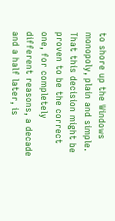to shore up the Windows monopoly, plain and simple. That this decision might be proven to be the correct one, for completely different reasons, a decade and a half later, is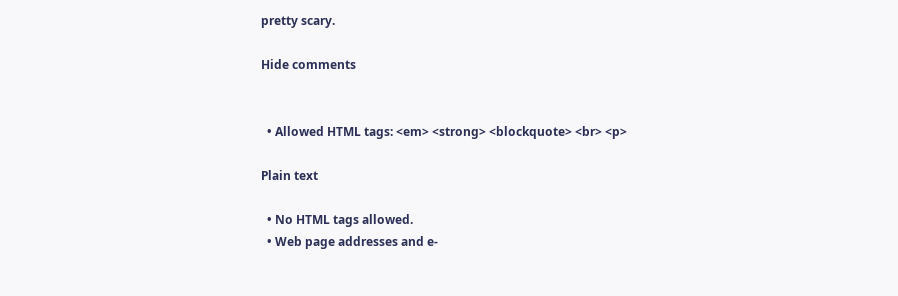pretty scary.

Hide comments


  • Allowed HTML tags: <em> <strong> <blockquote> <br> <p>

Plain text

  • No HTML tags allowed.
  • Web page addresses and e-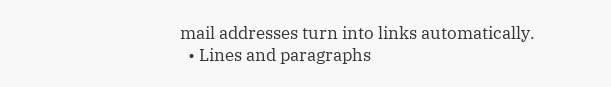mail addresses turn into links automatically.
  • Lines and paragraphs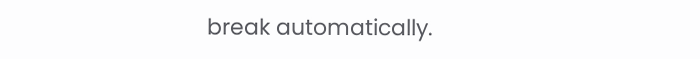break automatically.